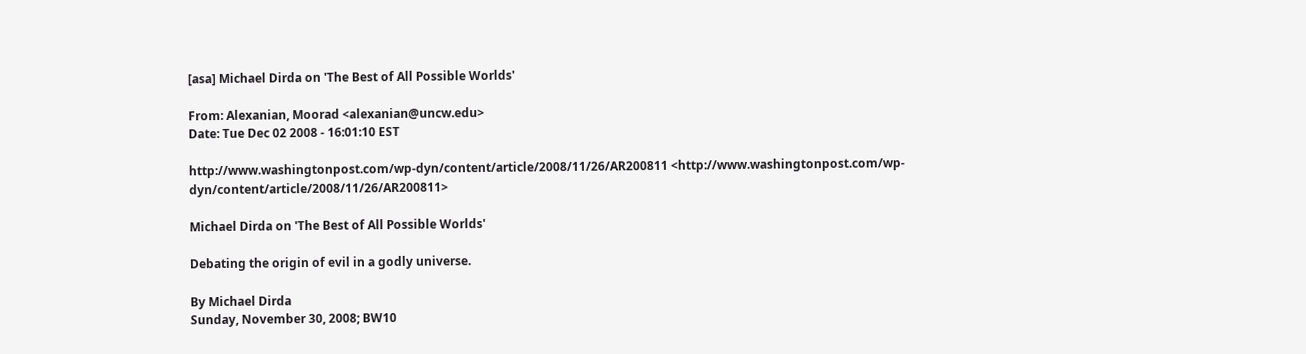[asa] Michael Dirda on 'The Best of All Possible Worlds'

From: Alexanian, Moorad <alexanian@uncw.edu>
Date: Tue Dec 02 2008 - 16:01:10 EST

http://www.washingtonpost.com/wp-dyn/content/article/2008/11/26/AR200811 <http://www.washingtonpost.com/wp-dyn/content/article/2008/11/26/AR200811>

Michael Dirda on 'The Best of All Possible Worlds'

Debating the origin of evil in a godly universe.

By Michael Dirda
Sunday, November 30, 2008; BW10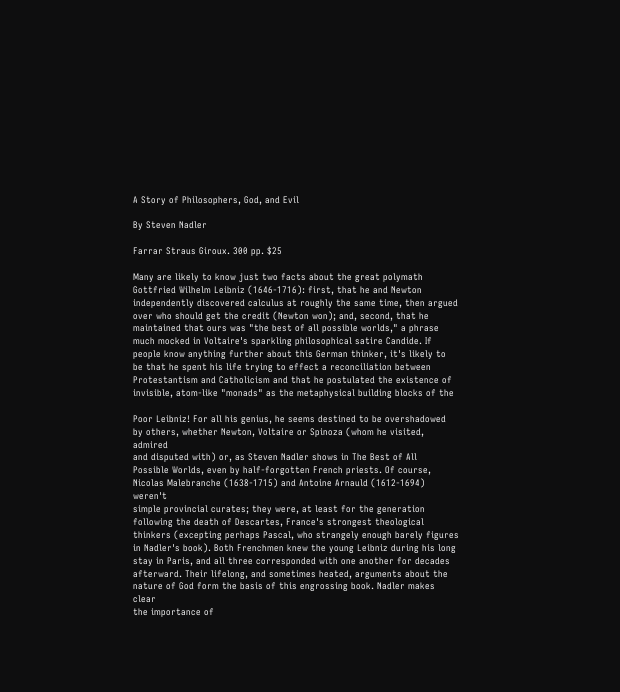A Story of Philosophers, God, and Evil

By Steven Nadler

Farrar Straus Giroux. 300 pp. $25

Many are likely to know just two facts about the great polymath
Gottfried Wilhelm Leibniz (1646-1716): first, that he and Newton
independently discovered calculus at roughly the same time, then argued
over who should get the credit (Newton won); and, second, that he
maintained that ours was "the best of all possible worlds," a phrase
much mocked in Voltaire's sparkling philosophical satire Candide. If
people know anything further about this German thinker, it's likely to
be that he spent his life trying to effect a reconciliation between
Protestantism and Catholicism and that he postulated the existence of
invisible, atom-like "monads" as the metaphysical building blocks of the

Poor Leibniz! For all his genius, he seems destined to be overshadowed
by others, whether Newton, Voltaire or Spinoza (whom he visited, admired
and disputed with) or, as Steven Nadler shows in The Best of All
Possible Worlds, even by half-forgotten French priests. Of course,
Nicolas Malebranche (1638-1715) and Antoine Arnauld (1612-1694) weren't
simple provincial curates; they were, at least for the generation
following the death of Descartes, France's strongest theological
thinkers (excepting perhaps Pascal, who strangely enough barely figures
in Nadler's book). Both Frenchmen knew the young Leibniz during his long
stay in Paris, and all three corresponded with one another for decades
afterward. Their lifelong, and sometimes heated, arguments about the
nature of God form the basis of this engrossing book. Nadler makes clear
the importance of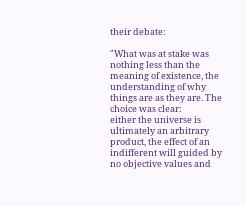their debate:

"What was at stake was nothing less than the meaning of existence, the
understanding of why things are as they are. The choice was clear:
either the universe is ultimately an arbitrary product, the effect of an
indifferent will guided by no objective values and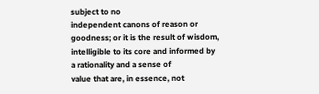subject to no
independent canons of reason or goodness; or it is the result of wisdom,
intelligible to its core and informed by a rationality and a sense of
value that are, in essence, not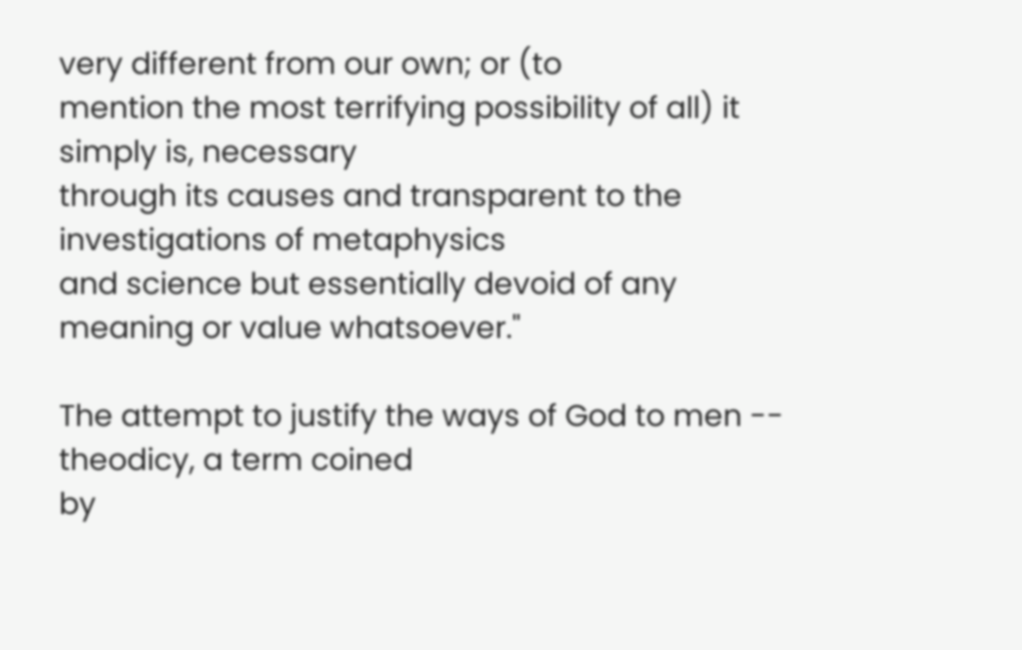very different from our own; or (to
mention the most terrifying possibility of all) it simply is, necessary
through its causes and transparent to the investigations of metaphysics
and science but essentially devoid of any meaning or value whatsoever."

The attempt to justify the ways of God to men -- theodicy, a term coined
by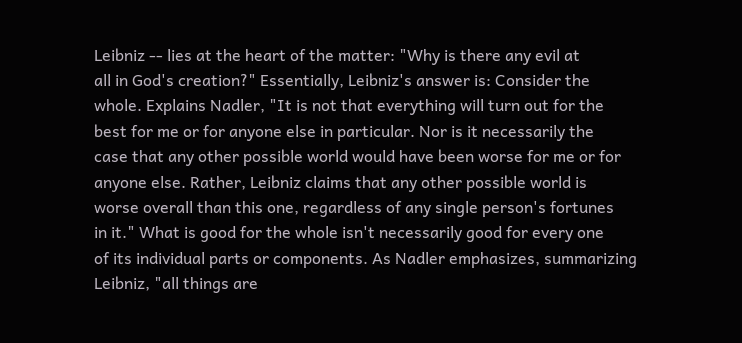Leibniz -- lies at the heart of the matter: "Why is there any evil at
all in God's creation?" Essentially, Leibniz's answer is: Consider the
whole. Explains Nadler, "It is not that everything will turn out for the
best for me or for anyone else in particular. Nor is it necessarily the
case that any other possible world would have been worse for me or for
anyone else. Rather, Leibniz claims that any other possible world is
worse overall than this one, regardless of any single person's fortunes
in it." What is good for the whole isn't necessarily good for every one
of its individual parts or components. As Nadler emphasizes, summarizing
Leibniz, "all things are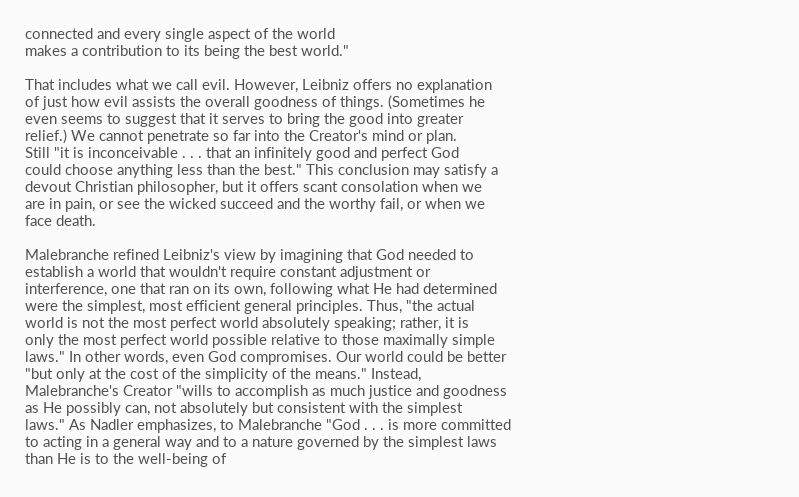connected and every single aspect of the world
makes a contribution to its being the best world."

That includes what we call evil. However, Leibniz offers no explanation
of just how evil assists the overall goodness of things. (Sometimes he
even seems to suggest that it serves to bring the good into greater
relief.) We cannot penetrate so far into the Creator's mind or plan.
Still "it is inconceivable . . . that an infinitely good and perfect God
could choose anything less than the best." This conclusion may satisfy a
devout Christian philosopher, but it offers scant consolation when we
are in pain, or see the wicked succeed and the worthy fail, or when we
face death.

Malebranche refined Leibniz's view by imagining that God needed to
establish a world that wouldn't require constant adjustment or
interference, one that ran on its own, following what He had determined
were the simplest, most efficient general principles. Thus, "the actual
world is not the most perfect world absolutely speaking; rather, it is
only the most perfect world possible relative to those maximally simple
laws." In other words, even God compromises. Our world could be better
"but only at the cost of the simplicity of the means." Instead,
Malebranche's Creator "wills to accomplish as much justice and goodness
as He possibly can, not absolutely but consistent with the simplest
laws." As Nadler emphasizes, to Malebranche "God . . . is more committed
to acting in a general way and to a nature governed by the simplest laws
than He is to the well-being of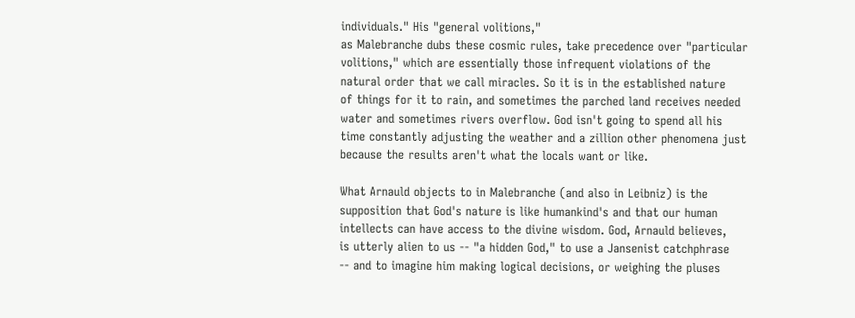individuals." His "general volitions,"
as Malebranche dubs these cosmic rules, take precedence over "particular
volitions," which are essentially those infrequent violations of the
natural order that we call miracles. So it is in the established nature
of things for it to rain, and sometimes the parched land receives needed
water and sometimes rivers overflow. God isn't going to spend all his
time constantly adjusting the weather and a zillion other phenomena just
because the results aren't what the locals want or like.

What Arnauld objects to in Malebranche (and also in Leibniz) is the
supposition that God's nature is like humankind's and that our human
intellects can have access to the divine wisdom. God, Arnauld believes,
is utterly alien to us -- "a hidden God," to use a Jansenist catchphrase
-- and to imagine him making logical decisions, or weighing the pluses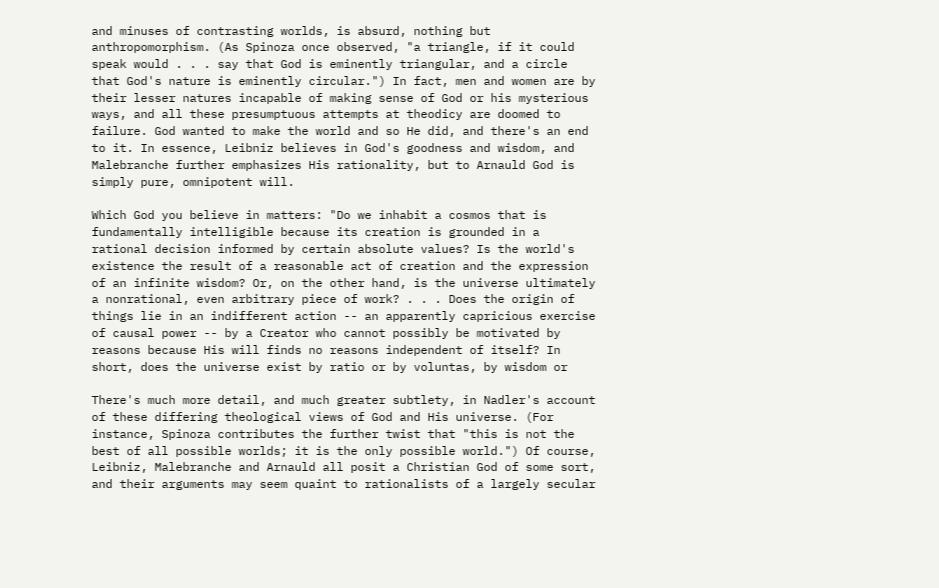and minuses of contrasting worlds, is absurd, nothing but
anthropomorphism. (As Spinoza once observed, "a triangle, if it could
speak would . . . say that God is eminently triangular, and a circle
that God's nature is eminently circular.") In fact, men and women are by
their lesser natures incapable of making sense of God or his mysterious
ways, and all these presumptuous attempts at theodicy are doomed to
failure. God wanted to make the world and so He did, and there's an end
to it. In essence, Leibniz believes in God's goodness and wisdom, and
Malebranche further emphasizes His rationality, but to Arnauld God is
simply pure, omnipotent will.

Which God you believe in matters: "Do we inhabit a cosmos that is
fundamentally intelligible because its creation is grounded in a
rational decision informed by certain absolute values? Is the world's
existence the result of a reasonable act of creation and the expression
of an infinite wisdom? Or, on the other hand, is the universe ultimately
a nonrational, even arbitrary piece of work? . . . Does the origin of
things lie in an indifferent action -- an apparently capricious exercise
of causal power -- by a Creator who cannot possibly be motivated by
reasons because His will finds no reasons independent of itself? In
short, does the universe exist by ratio or by voluntas, by wisdom or

There's much more detail, and much greater subtlety, in Nadler's account
of these differing theological views of God and His universe. (For
instance, Spinoza contributes the further twist that "this is not the
best of all possible worlds; it is the only possible world.") Of course,
Leibniz, Malebranche and Arnauld all posit a Christian God of some sort,
and their arguments may seem quaint to rationalists of a largely secular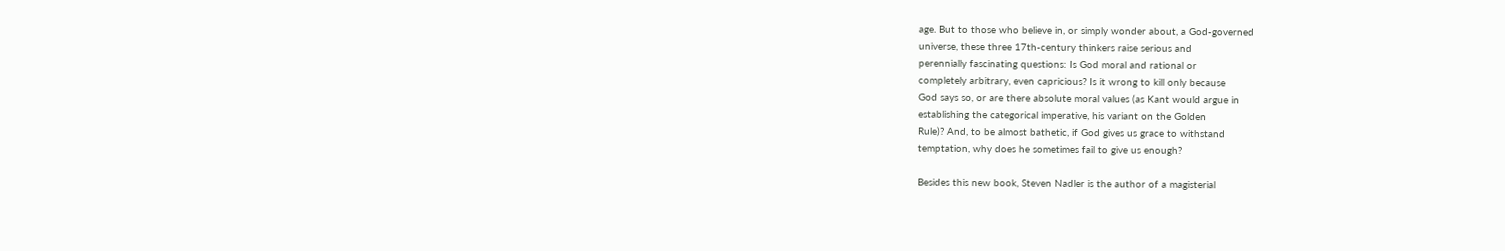age. But to those who believe in, or simply wonder about, a God-governed
universe, these three 17th-century thinkers raise serious and
perennially fascinating questions: Is God moral and rational or
completely arbitrary, even capricious? Is it wrong to kill only because
God says so, or are there absolute moral values (as Kant would argue in
establishing the categorical imperative, his variant on the Golden
Rule)? And, to be almost bathetic, if God gives us grace to withstand
temptation, why does he sometimes fail to give us enough?

Besides this new book, Steven Nadler is the author of a magisterial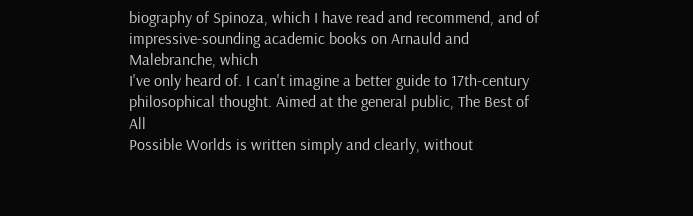biography of Spinoza, which I have read and recommend, and of
impressive-sounding academic books on Arnauld and Malebranche, which
I've only heard of. I can't imagine a better guide to 17th-century
philosophical thought. Aimed at the general public, The Best of All
Possible Worlds is written simply and clearly, without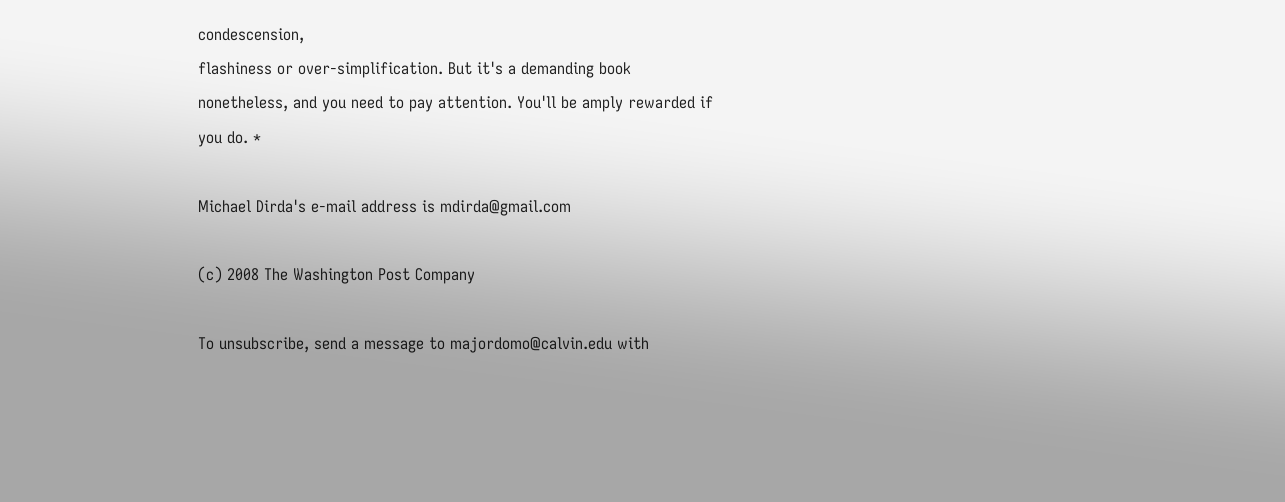condescension,
flashiness or over-simplification. But it's a demanding book
nonetheless, and you need to pay attention. You'll be amply rewarded if
you do. *

Michael Dirda's e-mail address is mdirda@gmail.com

(c) 2008 The Washington Post Company

To unsubscribe, send a message to majordomo@calvin.edu with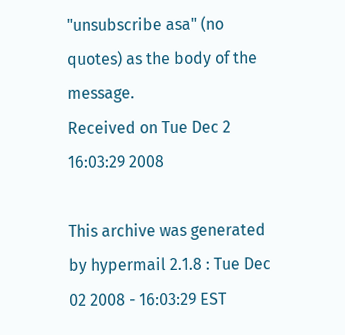"unsubscribe asa" (no quotes) as the body of the message.
Received on Tue Dec 2 16:03:29 2008

This archive was generated by hypermail 2.1.8 : Tue Dec 02 2008 - 16:03:29 EST